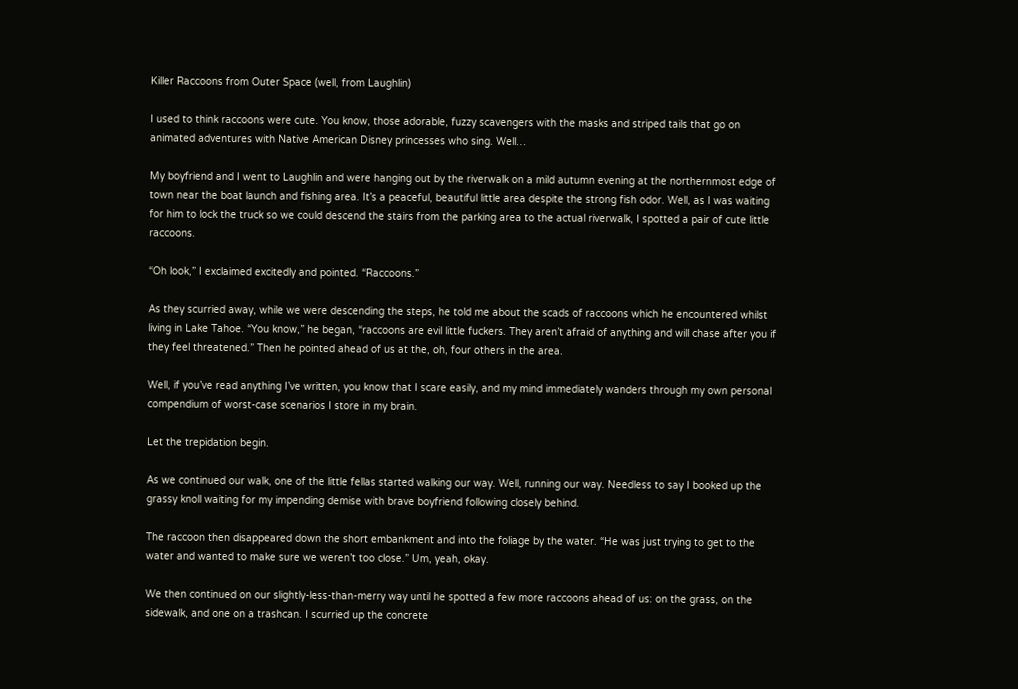Killer Raccoons from Outer Space (well, from Laughlin)

I used to think raccoons were cute. You know, those adorable, fuzzy scavengers with the masks and striped tails that go on animated adventures with Native American Disney princesses who sing. Well…

My boyfriend and I went to Laughlin and were hanging out by the riverwalk on a mild autumn evening at the northernmost edge of town near the boat launch and fishing area. It’s a peaceful, beautiful little area despite the strong fish odor. Well, as I was waiting for him to lock the truck so we could descend the stairs from the parking area to the actual riverwalk, I spotted a pair of cute little raccoons.

“Oh look,” I exclaimed excitedly and pointed. “Raccoons.”

As they scurried away, while we were descending the steps, he told me about the scads of raccoons which he encountered whilst living in Lake Tahoe. “You know,” he began, “raccoons are evil little fuckers. They aren’t afraid of anything and will chase after you if they feel threatened.” Then he pointed ahead of us at the, oh, four others in the area.

Well, if you’ve read anything I’ve written, you know that I scare easily, and my mind immediately wanders through my own personal compendium of worst-case scenarios I store in my brain.

Let the trepidation begin.

As we continued our walk, one of the little fellas started walking our way. Well, running our way. Needless to say I booked up the grassy knoll waiting for my impending demise with brave boyfriend following closely behind.

The raccoon then disappeared down the short embankment and into the foliage by the water. “He was just trying to get to the water and wanted to make sure we weren’t too close.” Um, yeah, okay.

We then continued on our slightly-less-than-merry way until he spotted a few more raccoons ahead of us: on the grass, on the sidewalk, and one on a trashcan. I scurried up the concrete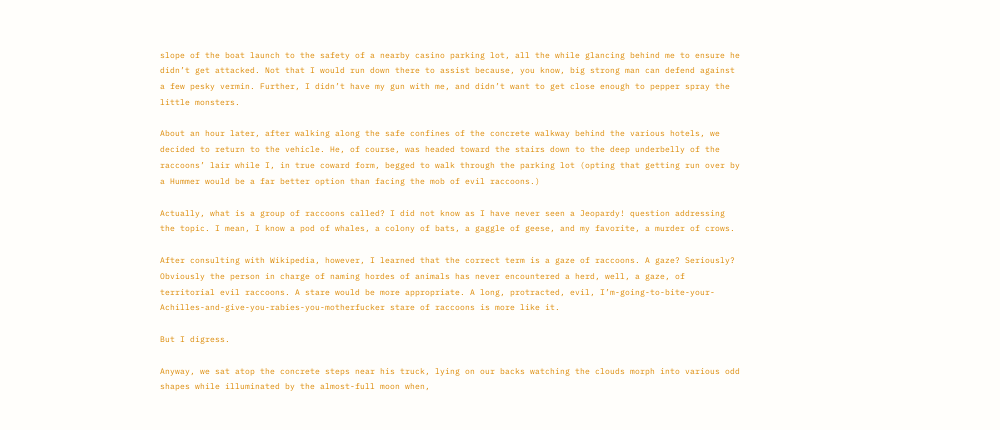slope of the boat launch to the safety of a nearby casino parking lot, all the while glancing behind me to ensure he didn’t get attacked. Not that I would run down there to assist because, you know, big strong man can defend against a few pesky vermin. Further, I didn’t have my gun with me, and didn’t want to get close enough to pepper spray the little monsters.

About an hour later, after walking along the safe confines of the concrete walkway behind the various hotels, we decided to return to the vehicle. He, of course, was headed toward the stairs down to the deep underbelly of the raccoons’ lair while I, in true coward form, begged to walk through the parking lot (opting that getting run over by a Hummer would be a far better option than facing the mob of evil raccoons.)

Actually, what is a group of raccoons called? I did not know as I have never seen a Jeopardy! question addressing the topic. I mean, I know a pod of whales, a colony of bats, a gaggle of geese, and my favorite, a murder of crows.

After consulting with Wikipedia, however, I learned that the correct term is a gaze of raccoons. A gaze? Seriously? Obviously the person in charge of naming hordes of animals has never encountered a herd, well, a gaze, of territorial evil raccoons. A stare would be more appropriate. A long, protracted, evil, I’m-going-to-bite-your-Achilles-and-give-you-rabies-you-motherfucker stare of raccoons is more like it.

But I digress.

Anyway, we sat atop the concrete steps near his truck, lying on our backs watching the clouds morph into various odd shapes while illuminated by the almost-full moon when,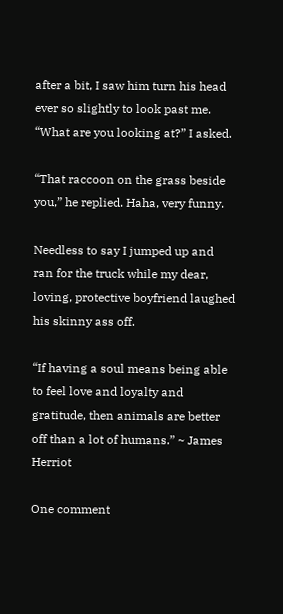after a bit, I saw him turn his head ever so slightly to look past me. “What are you looking at?” I asked.

“That raccoon on the grass beside you,” he replied. Haha, very funny.

Needless to say I jumped up and ran for the truck while my dear, loving, protective boyfriend laughed his skinny ass off.

“If having a soul means being able to feel love and loyalty and gratitude, then animals are better off than a lot of humans.” ~ James Herriot

One comment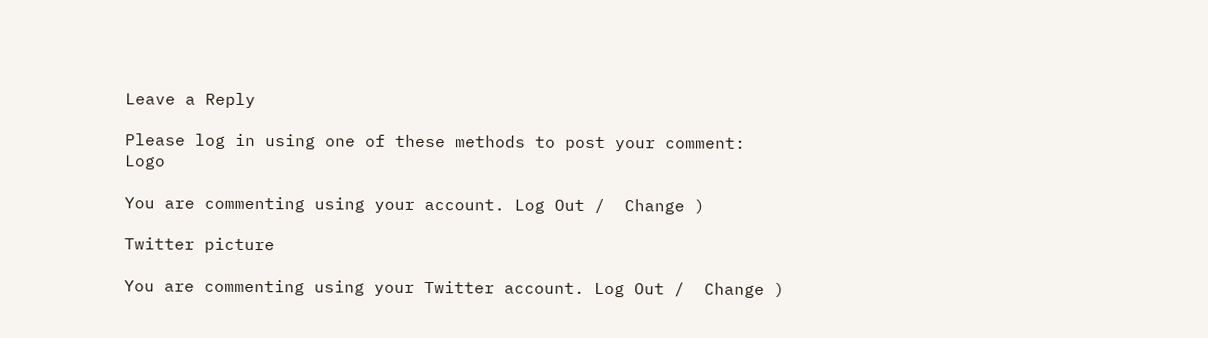Leave a Reply

Please log in using one of these methods to post your comment: Logo

You are commenting using your account. Log Out /  Change )

Twitter picture

You are commenting using your Twitter account. Log Out /  Change )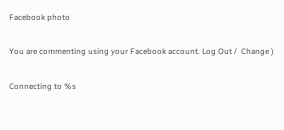Facebook photo

You are commenting using your Facebook account. Log Out /  Change )

Connecting to %s